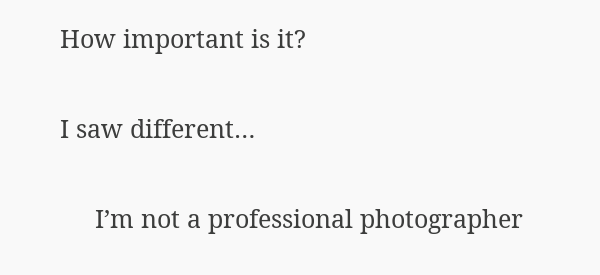How important is it?

I saw different…

     I’m not a professional photographer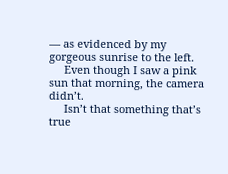— as evidenced by my gorgeous sunrise to the left.
     Even though I saw a pink sun that morning, the camera didn’t.
     Isn’t that something that’s true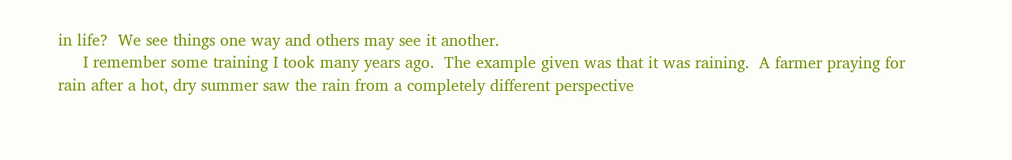in life?  We see things one way and others may see it another.
     I remember some training I took many years ago.  The example given was that it was raining.  A farmer praying for rain after a hot, dry summer saw the rain from a completely different perspective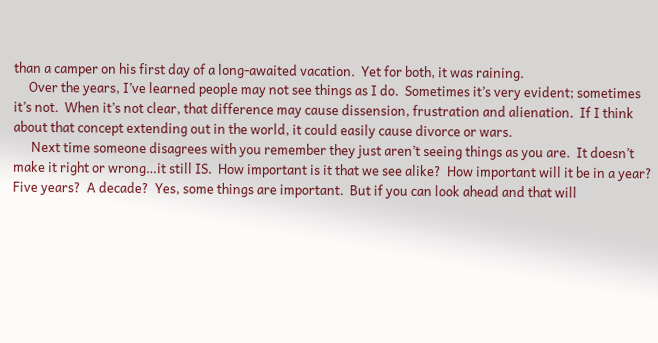than a camper on his first day of a long-awaited vacation.  Yet for both, it was raining.
     Over the years, I’ve learned people may not see things as I do.  Sometimes it’s very evident; sometimes it’s not.  When it’s not clear, that difference may cause dissension, frustration and alienation.  If I think about that concept extending out in the world, it could easily cause divorce or wars.
      Next time someone disagrees with you remember they just aren’t seeing things as you are.  It doesn’t make it right or wrong…it still IS.  How important is it that we see alike?  How important will it be in a year?  Five years?  A decade?  Yes, some things are important.  But if you can look ahead and that will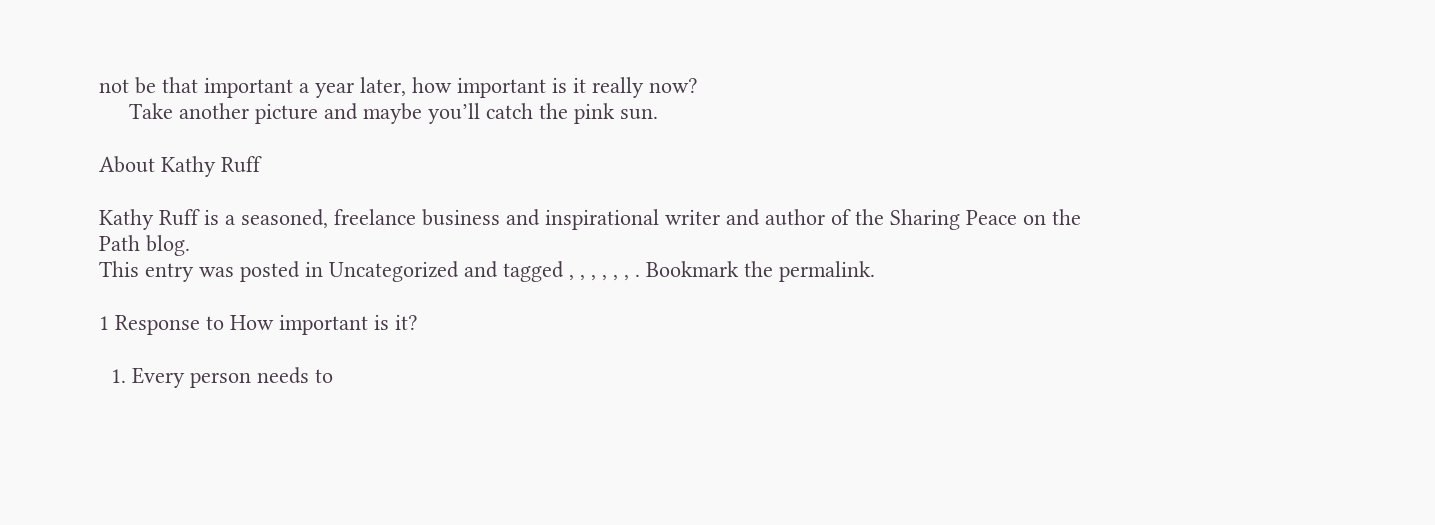not be that important a year later, how important is it really now?
     Take another picture and maybe you’ll catch the pink sun.

About Kathy Ruff

Kathy Ruff is a seasoned, freelance business and inspirational writer and author of the Sharing Peace on the Path blog.
This entry was posted in Uncategorized and tagged , , , , , , . Bookmark the permalink.

1 Response to How important is it?

  1. Every person needs to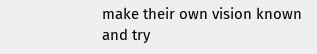make their own vision known and try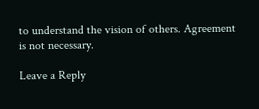to understand the vision of others. Agreement is not necessary.

Leave a Reply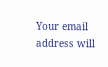Your email address will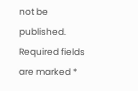not be published. Required fields are marked *